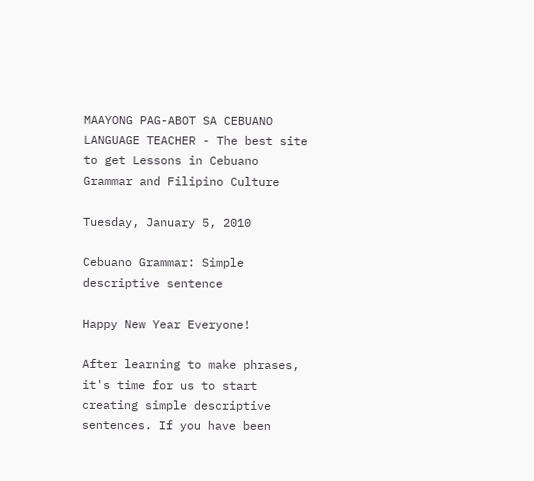MAAYONG PAG-ABOT SA CEBUANO LANGUAGE TEACHER - The best site to get Lessons in Cebuano Grammar and Filipino Culture

Tuesday, January 5, 2010

Cebuano Grammar: Simple descriptive sentence

Happy New Year Everyone!

After learning to make phrases, it's time for us to start creating simple descriptive sentences. If you have been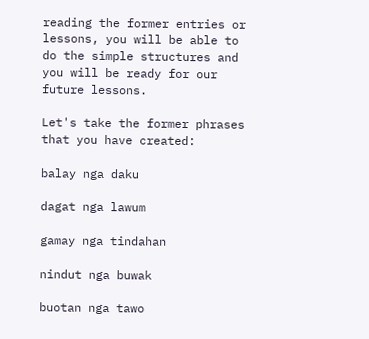reading the former entries or lessons, you will be able to do the simple structures and you will be ready for our future lessons.

Let's take the former phrases that you have created:

balay nga daku

dagat nga lawum

gamay nga tindahan

nindut nga buwak

buotan nga tawo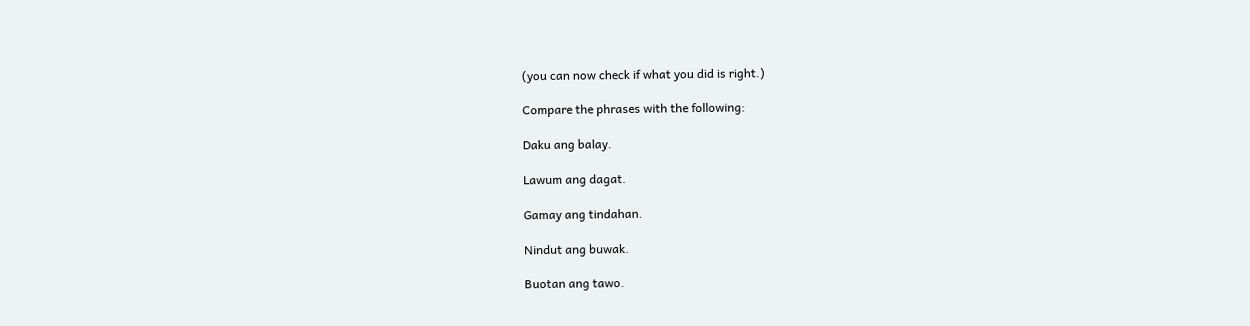(you can now check if what you did is right.)

Compare the phrases with the following:

Daku ang balay.

Lawum ang dagat.

Gamay ang tindahan.

Nindut ang buwak.

Buotan ang tawo.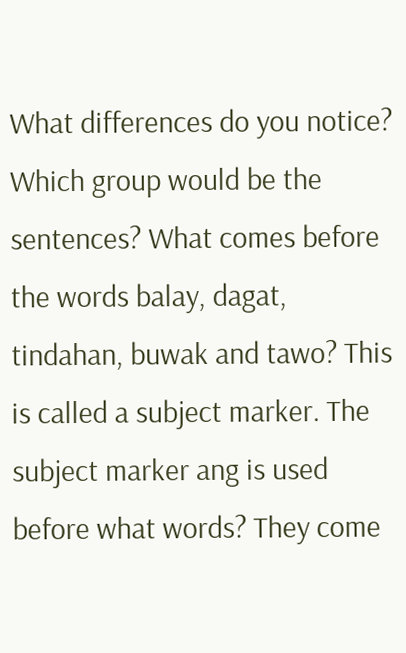What differences do you notice? Which group would be the sentences? What comes before the words balay, dagat, tindahan, buwak and tawo? This is called a subject marker. The subject marker ang is used before what words? They come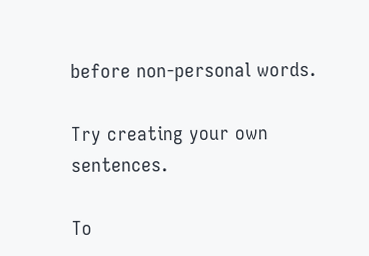before non-personal words.

Try creating your own sentences.

To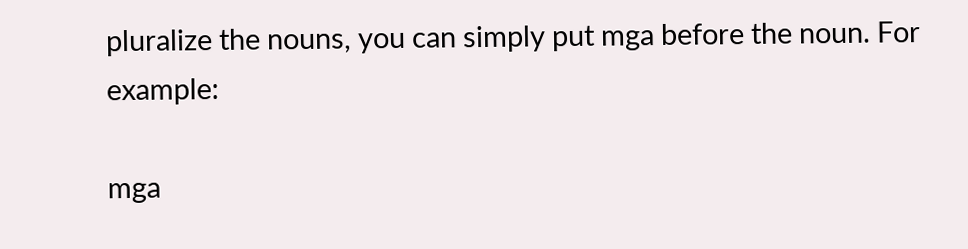pluralize the nouns, you can simply put mga before the noun. For example:

mga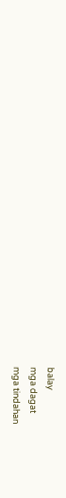balay
mga dagat
mga tindahan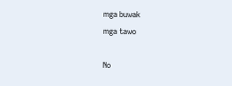mga buwak
mga tawo

No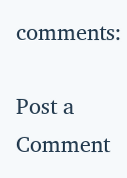comments:

Post a Comment